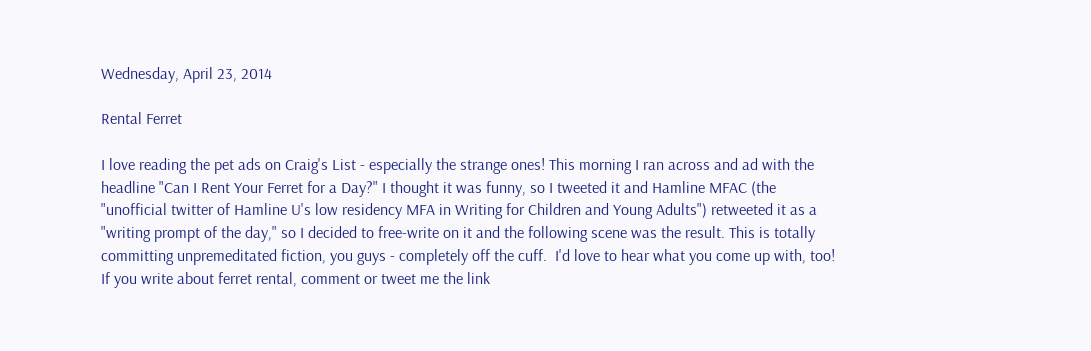Wednesday, April 23, 2014

Rental Ferret

I love reading the pet ads on Craig's List - especially the strange ones! This morning I ran across and ad with the headline "Can I Rent Your Ferret for a Day?" I thought it was funny, so I tweeted it and Hamline MFAC (the "unofficial twitter of Hamline U's low residency MFA in Writing for Children and Young Adults") retweeted it as a "writing prompt of the day," so I decided to free-write on it and the following scene was the result. This is totally committing unpremeditated fiction, you guys - completely off the cuff.  I'd love to hear what you come up with, too! If you write about ferret rental, comment or tweet me the link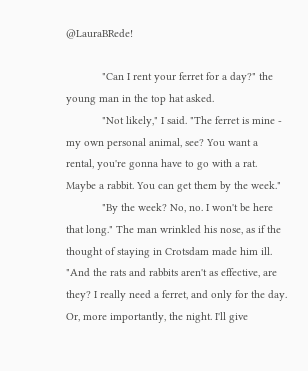@LauraBRede!

            "Can I rent your ferret for a day?" the young man in the top hat asked.
            "Not likely," I said. "The ferret is mine - my own personal animal, see? You want a rental, you're gonna have to go with a rat. Maybe a rabbit. You can get them by the week."
            "By the week? No, no. I won't be here that long." The man wrinkled his nose, as if the thought of staying in Crotsdam made him ill. "And the rats and rabbits aren't as effective, are they? I really need a ferret, and only for the day. Or, more importantly, the night. I'll give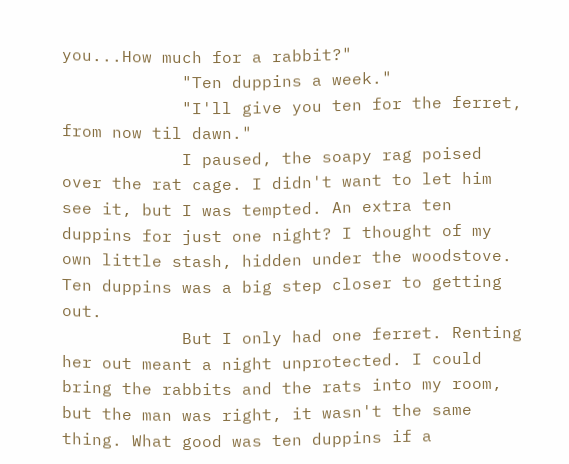you...How much for a rabbit?"
            "Ten duppins a week."
            "I'll give you ten for the ferret, from now til dawn."
            I paused, the soapy rag poised over the rat cage. I didn't want to let him see it, but I was tempted. An extra ten duppins for just one night? I thought of my own little stash, hidden under the woodstove. Ten duppins was a big step closer to getting out.
            But I only had one ferret. Renting her out meant a night unprotected. I could bring the rabbits and the rats into my room, but the man was right, it wasn't the same thing. What good was ten duppins if a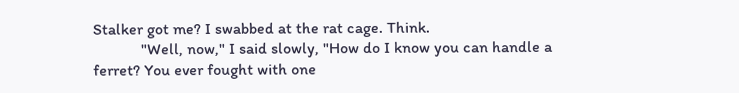Stalker got me? I swabbed at the rat cage. Think.
            "Well, now," I said slowly, "How do I know you can handle a ferret? You ever fought with one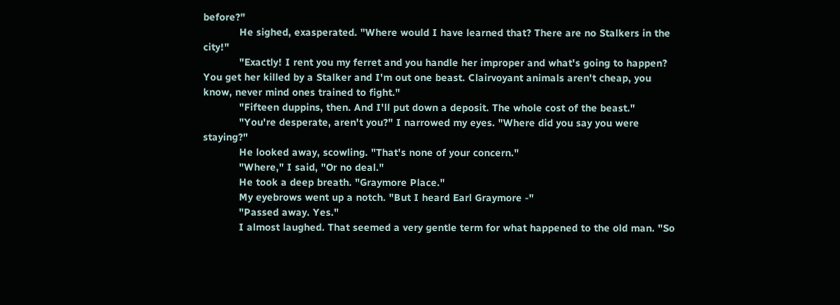before?"
            He sighed, exasperated. "Where would I have learned that? There are no Stalkers in the city!"
            "Exactly! I rent you my ferret and you handle her improper and what's going to happen? You get her killed by a Stalker and I'm out one beast. Clairvoyant animals aren't cheap, you know, never mind ones trained to fight."
            "Fifteen duppins, then. And I'll put down a deposit. The whole cost of the beast."
            "You're desperate, aren't you?" I narrowed my eyes. "Where did you say you were staying?"
            He looked away, scowling. "That's none of your concern."
            "Where," I said, "Or no deal."
            He took a deep breath. "Graymore Place."
            My eyebrows went up a notch. "But I heard Earl Graymore -"
            "Passed away. Yes."
            I almost laughed. That seemed a very gentle term for what happened to the old man. "So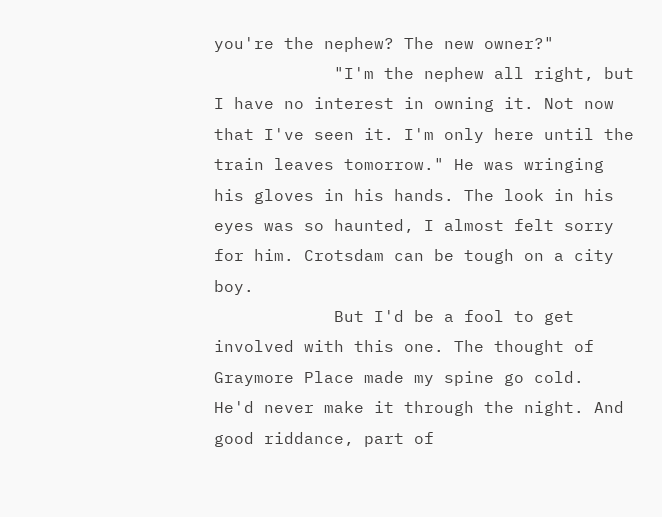you're the nephew? The new owner?"
            "I'm the nephew all right, but I have no interest in owning it. Not now that I've seen it. I'm only here until the train leaves tomorrow." He was wringing his gloves in his hands. The look in his eyes was so haunted, I almost felt sorry for him. Crotsdam can be tough on a city boy.
            But I'd be a fool to get involved with this one. The thought of Graymore Place made my spine go cold.  He'd never make it through the night. And good riddance, part of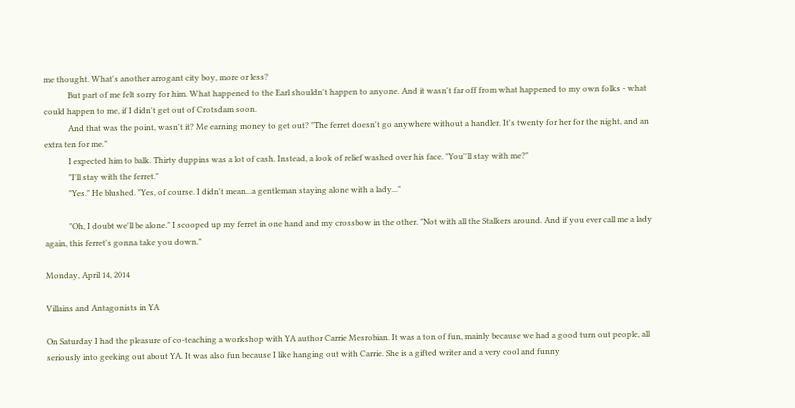me thought. What's another arrogant city boy, more or less?
            But part of me felt sorry for him. What happened to the Earl shouldn't happen to anyone. And it wasn't far off from what happened to my own folks - what could happen to me, if I didn't get out of Crotsdam soon.
            And that was the point, wasn't it? Me earning money to get out? "The ferret doesn't go anywhere without a handler. It's twenty for her for the night, and an extra ten for me."
            I expected him to balk. Thirty duppins was a lot of cash. Instead, a look of relief washed over his face. "You''ll stay with me?"
            "I'll stay with the ferret."
            "Yes." He blushed. "Yes, of course. I didn't mean...a gentleman staying alone with a lady..."

            "Oh, I doubt we'll be alone." I scooped up my ferret in one hand and my crossbow in the other. "Not with all the Stalkers around. And if you ever call me a lady again, this ferret's gonna take you down."

Monday, April 14, 2014

Villains and Antagonists in YA

On Saturday I had the pleasure of co-teaching a workshop with YA author Carrie Mesrobian. It was a ton of fun, mainly because we had a good turn out people, all seriously into geeking out about YA. It was also fun because I like hanging out with Carrie. She is a gifted writer and a very cool and funny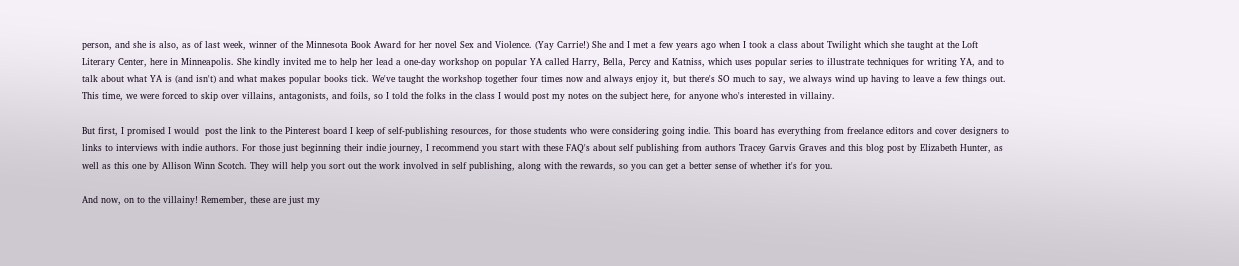person, and she is also, as of last week, winner of the Minnesota Book Award for her novel Sex and Violence. (Yay Carrie!) She and I met a few years ago when I took a class about Twilight which she taught at the Loft Literary Center, here in Minneapolis. She kindly invited me to help her lead a one-day workshop on popular YA called Harry, Bella, Percy and Katniss, which uses popular series to illustrate techniques for writing YA, and to talk about what YA is (and isn't) and what makes popular books tick. We've taught the workshop together four times now and always enjoy it, but there's SO much to say, we always wind up having to leave a few things out. This time, we were forced to skip over villains, antagonists, and foils, so I told the folks in the class I would post my notes on the subject here, for anyone who's interested in villainy.

But first, I promised I would  post the link to the Pinterest board I keep of self-publishing resources, for those students who were considering going indie. This board has everything from freelance editors and cover designers to links to interviews with indie authors. For those just beginning their indie journey, I recommend you start with these FAQ's about self publishing from authors Tracey Garvis Graves and this blog post by Elizabeth Hunter, as well as this one by Allison Winn Scotch. They will help you sort out the work involved in self publishing, along with the rewards, so you can get a better sense of whether it's for you.

And now, on to the villainy! Remember, these are just my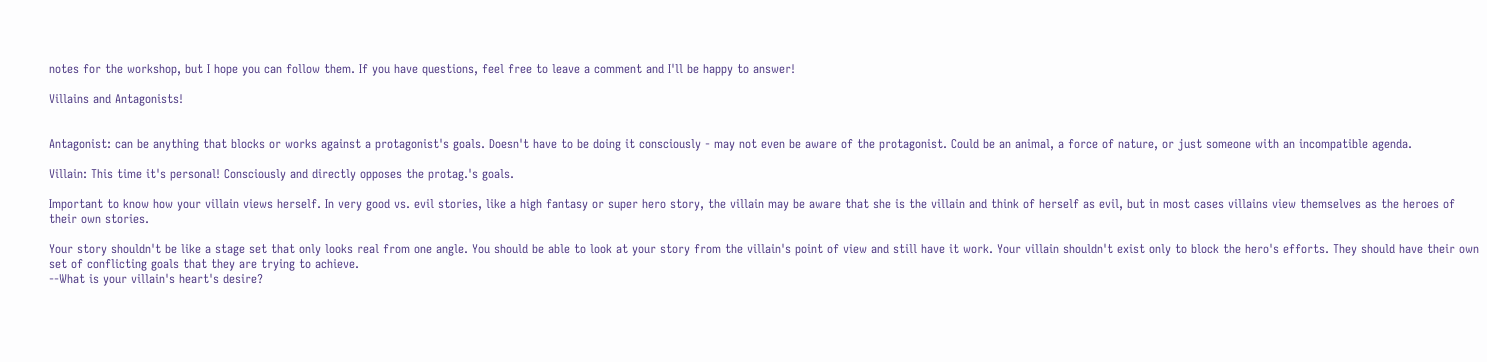notes for the workshop, but I hope you can follow them. If you have questions, feel free to leave a comment and I'll be happy to answer!

Villains and Antagonists!


Antagonist: can be anything that blocks or works against a protagonist's goals. Doesn't have to be doing it consciously - may not even be aware of the protagonist. Could be an animal, a force of nature, or just someone with an incompatible agenda.

Villain: This time it's personal! Consciously and directly opposes the protag.'s goals.

Important to know how your villain views herself. In very good vs. evil stories, like a high fantasy or super hero story, the villain may be aware that she is the villain and think of herself as evil, but in most cases villains view themselves as the heroes of their own stories.

Your story shouldn't be like a stage set that only looks real from one angle. You should be able to look at your story from the villain's point of view and still have it work. Your villain shouldn't exist only to block the hero's efforts. They should have their own set of conflicting goals that they are trying to achieve.
--What is your villain's heart's desire?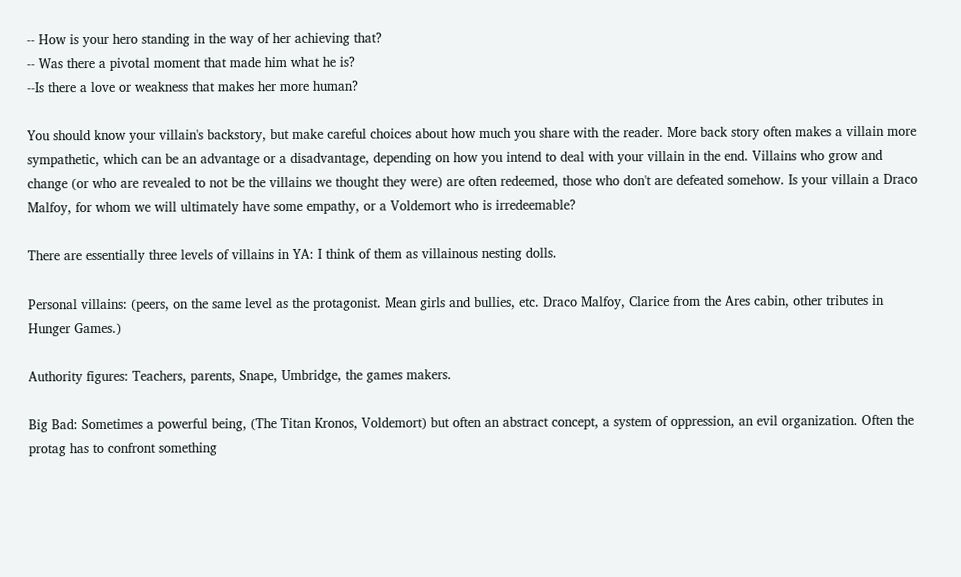-- How is your hero standing in the way of her achieving that?
-- Was there a pivotal moment that made him what he is?
--Is there a love or weakness that makes her more human?

You should know your villain's backstory, but make careful choices about how much you share with the reader. More back story often makes a villain more sympathetic, which can be an advantage or a disadvantage, depending on how you intend to deal with your villain in the end. Villains who grow and change (or who are revealed to not be the villains we thought they were) are often redeemed, those who don't are defeated somehow. Is your villain a Draco Malfoy, for whom we will ultimately have some empathy, or a Voldemort who is irredeemable?

There are essentially three levels of villains in YA: I think of them as villainous nesting dolls.

Personal villains: (peers, on the same level as the protagonist. Mean girls and bullies, etc. Draco Malfoy, Clarice from the Ares cabin, other tributes in Hunger Games.)

Authority figures: Teachers, parents, Snape, Umbridge, the games makers.

Big Bad: Sometimes a powerful being, (The Titan Kronos, Voldemort) but often an abstract concept, a system of oppression, an evil organization. Often the protag has to confront something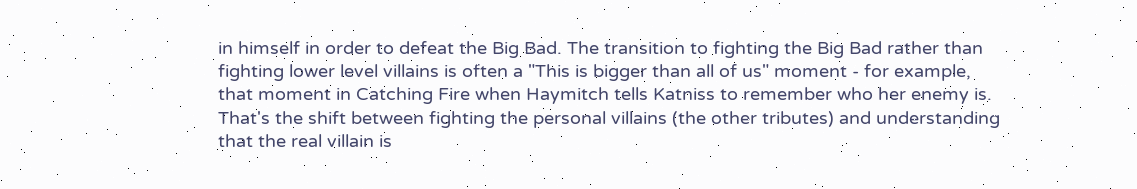in himself in order to defeat the Big Bad. The transition to fighting the Big Bad rather than fighting lower level villains is often a "This is bigger than all of us" moment - for example, that moment in Catching Fire when Haymitch tells Katniss to remember who her enemy is. That's the shift between fighting the personal villains (the other tributes) and understanding that the real villain is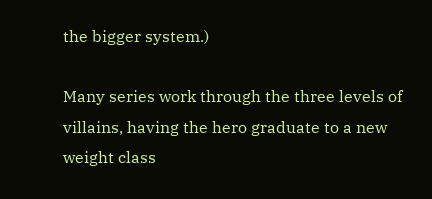the bigger system.)

Many series work through the three levels of villains, having the hero graduate to a new weight class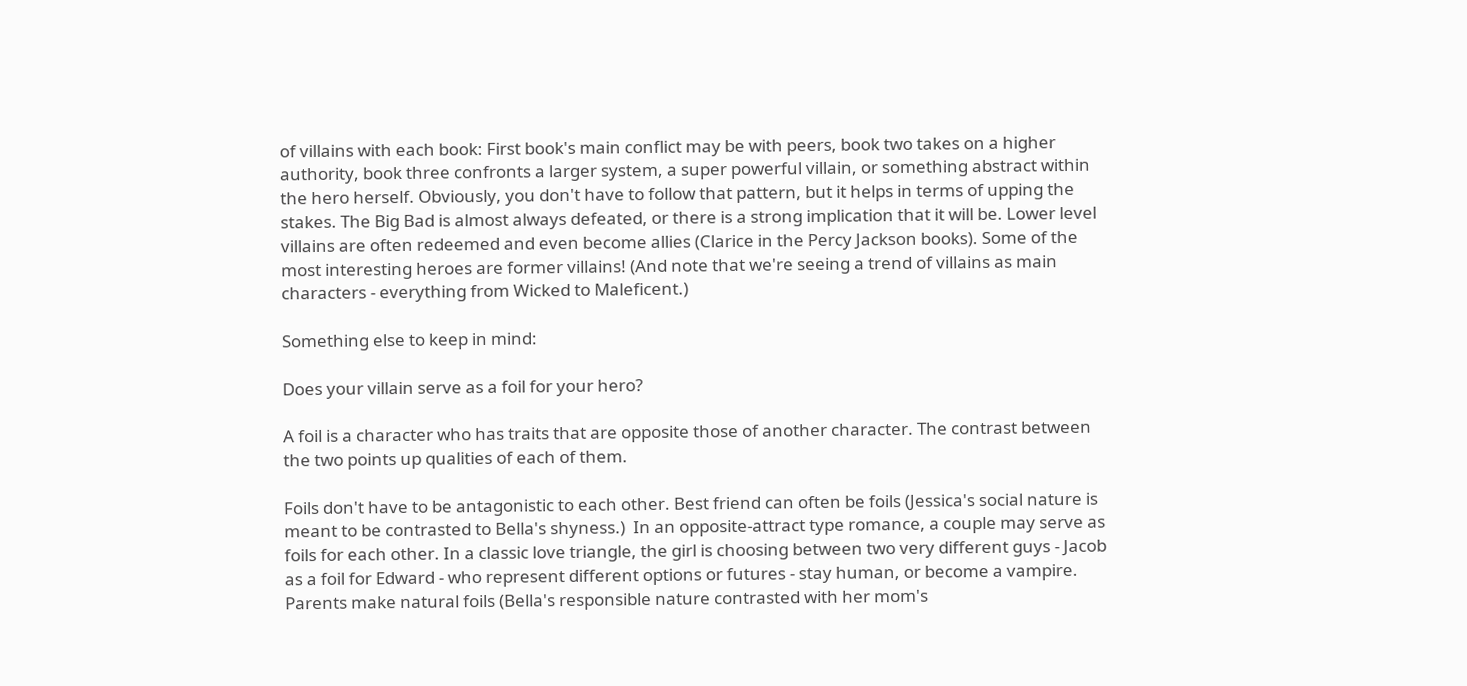of villains with each book: First book's main conflict may be with peers, book two takes on a higher authority, book three confronts a larger system, a super powerful villain, or something abstract within the hero herself. Obviously, you don't have to follow that pattern, but it helps in terms of upping the stakes. The Big Bad is almost always defeated, or there is a strong implication that it will be. Lower level villains are often redeemed and even become allies (Clarice in the Percy Jackson books). Some of the most interesting heroes are former villains! (And note that we're seeing a trend of villains as main characters - everything from Wicked to Maleficent.)

Something else to keep in mind:

Does your villain serve as a foil for your hero?

A foil is a character who has traits that are opposite those of another character. The contrast between the two points up qualities of each of them.

Foils don't have to be antagonistic to each other. Best friend can often be foils (Jessica's social nature is meant to be contrasted to Bella's shyness.)  In an opposite-attract type romance, a couple may serve as foils for each other. In a classic love triangle, the girl is choosing between two very different guys - Jacob as a foil for Edward - who represent different options or futures - stay human, or become a vampire. Parents make natural foils (Bella's responsible nature contrasted with her mom's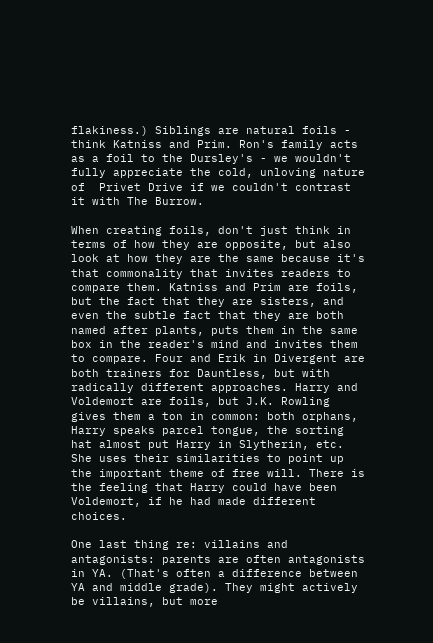flakiness.) Siblings are natural foils - think Katniss and Prim. Ron's family acts as a foil to the Dursley's - we wouldn't fully appreciate the cold, unloving nature of  Privet Drive if we couldn't contrast it with The Burrow.

When creating foils, don't just think in terms of how they are opposite, but also look at how they are the same because it's that commonality that invites readers to compare them. Katniss and Prim are foils, but the fact that they are sisters, and even the subtle fact that they are both named after plants, puts them in the same box in the reader's mind and invites them to compare. Four and Erik in Divergent are both trainers for Dauntless, but with radically different approaches. Harry and Voldemort are foils, but J.K. Rowling gives them a ton in common: both orphans, Harry speaks parcel tongue, the sorting hat almost put Harry in Slytherin, etc. She uses their similarities to point up the important theme of free will. There is the feeling that Harry could have been Voldemort, if he had made different choices.

One last thing re: villains and antagonists: parents are often antagonists in YA. (That's often a difference between YA and middle grade). They might actively be villains, but more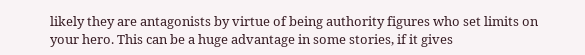likely they are antagonists by virtue of being authority figures who set limits on your hero. This can be a huge advantage in some stories, if it gives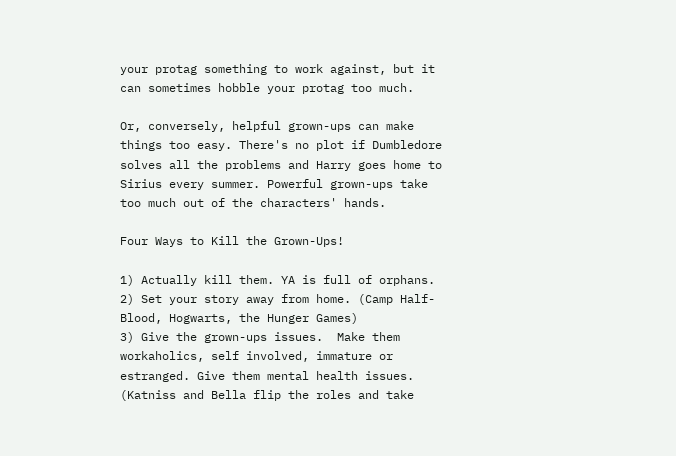your protag something to work against, but it can sometimes hobble your protag too much.

Or, conversely, helpful grown-ups can make things too easy. There's no plot if Dumbledore solves all the problems and Harry goes home to Sirius every summer. Powerful grown-ups take too much out of the characters' hands.

Four Ways to Kill the Grown-Ups!

1) Actually kill them. YA is full of orphans.
2) Set your story away from home. (Camp Half-Blood, Hogwarts, the Hunger Games)
3) Give the grown-ups issues.  Make them workaholics, self involved, immature or estranged. Give them mental health issues. (Katniss and Bella flip the roles and take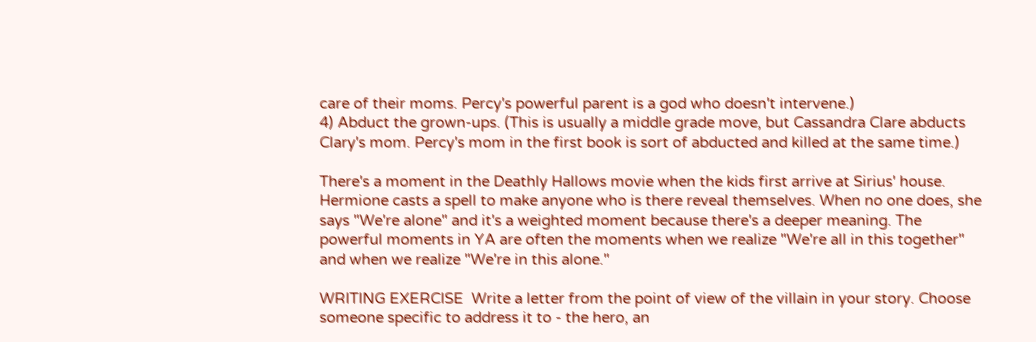care of their moms. Percy's powerful parent is a god who doesn't intervene.)
4) Abduct the grown-ups. (This is usually a middle grade move, but Cassandra Clare abducts Clary's mom. Percy's mom in the first book is sort of abducted and killed at the same time.)

There's a moment in the Deathly Hallows movie when the kids first arrive at Sirius' house. Hermione casts a spell to make anyone who is there reveal themselves. When no one does, she says "We're alone" and it's a weighted moment because there's a deeper meaning. The powerful moments in YA are often the moments when we realize "We're all in this together" and when we realize "We're in this alone."

WRITING EXERCISE  Write a letter from the point of view of the villain in your story. Choose someone specific to address it to - the hero, an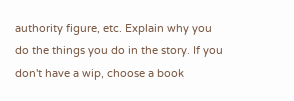authority figure, etc. Explain why you do the things you do in the story. If you don't have a wip, choose a book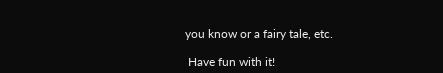you know or a fairy tale, etc.

 Have fun with it!